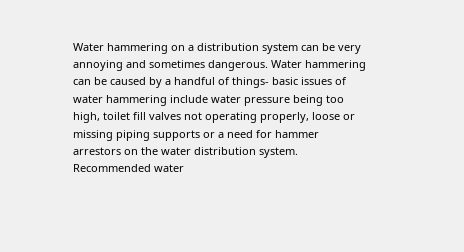Water hammering on a distribution system can be very annoying and sometimes dangerous. Water hammering can be caused by a handful of things- basic issues of water hammering include water pressure being too high, toilet fill valves not operating properly, loose or missing piping supports or a need for hammer arrestors on the water distribution system. Recommended water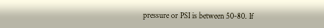pressure or PSI is between 50-80. If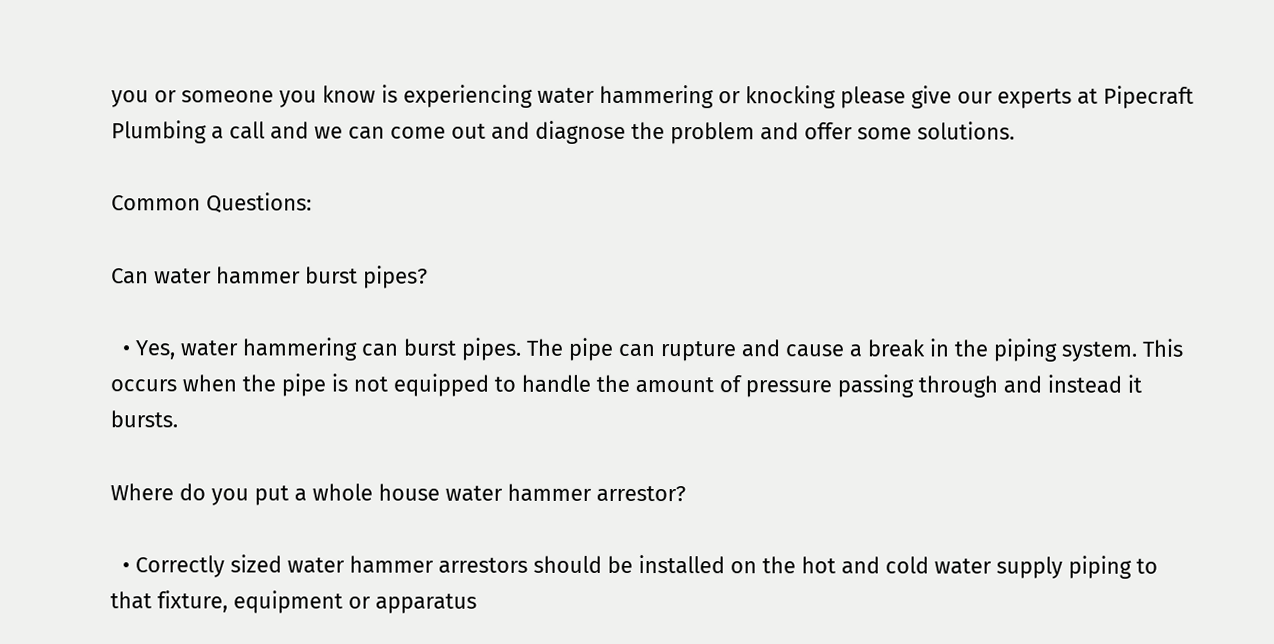you or someone you know is experiencing water hammering or knocking please give our experts at Pipecraft Plumbing a call and we can come out and diagnose the problem and offer some solutions.

Common Questions:

Can water hammer burst pipes?

  • Yes, water hammering can burst pipes. The pipe can rupture and cause a break in the piping system. This occurs when the pipe is not equipped to handle the amount of pressure passing through and instead it bursts.

Where do you put a whole house water hammer arrestor?

  • Correctly sized water hammer arrestors should be installed on the hot and cold water supply piping to that fixture, equipment or apparatus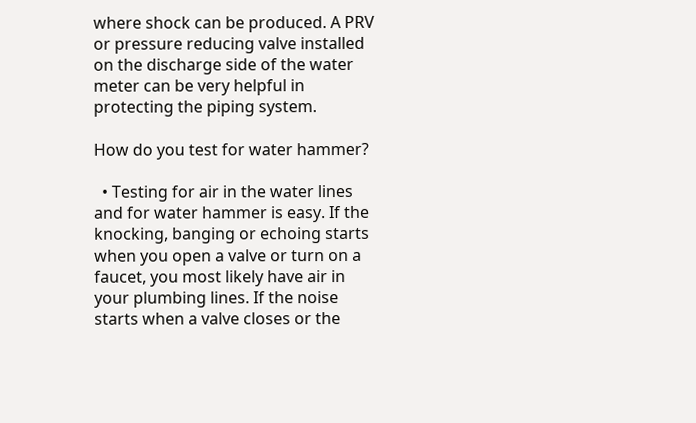where shock can be produced. A PRV or pressure reducing valve installed on the discharge side of the water meter can be very helpful in protecting the piping system.

How do you test for water hammer?

  • Testing for air in the water lines and for water hammer is easy. If the knocking, banging or echoing starts when you open a valve or turn on a faucet, you most likely have air in your plumbing lines. If the noise starts when a valve closes or the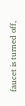faucet is turned off,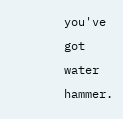you've got water hammer.